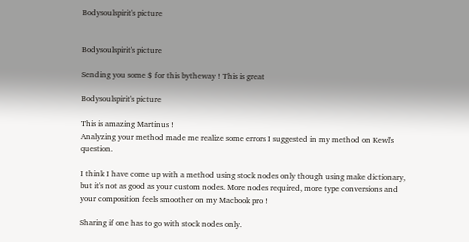Bodysoulspirit's picture


Bodysoulspirit's picture

Sending you some $ for this bytheway ! This is great

Bodysoulspirit's picture

This is amazing Martinus !
Analyzing your method made me realize some errors I suggested in my method on Kewl's question.

I think I have come up with a method using stock nodes only though using make dictionary, but it's not as good as your custom nodes. More nodes required, more type conversions and your composition feels smoother on my Macbook pro !

Sharing if one has to go with stock nodes only.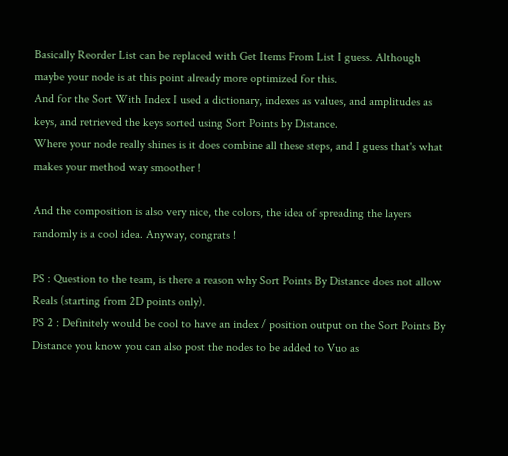Basically Reorder List can be replaced with Get Items From List I guess. Although maybe your node is at this point already more optimized for this.
And for the Sort With Index I used a dictionary, indexes as values, and amplitudes as keys, and retrieved the keys sorted using Sort Points by Distance.
Where your node really shines is it does combine all these steps, and I guess that's what makes your method way smoother !

And the composition is also very nice, the colors, the idea of spreading the layers randomly is a cool idea. Anyway, congrats !

PS : Question to the team, is there a reason why Sort Points By Distance does not allow Reals (starting from 2D points only).
PS 2 : Definitely would be cool to have an index / position output on the Sort Points By Distance you know you can also post the nodes to be added to Vuo as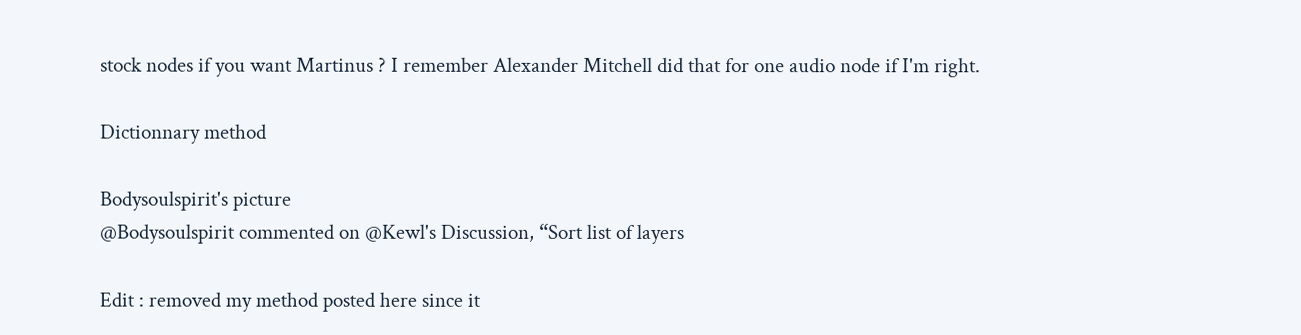stock nodes if you want Martinus ? I remember Alexander Mitchell did that for one audio node if I'm right.

Dictionnary method

Bodysoulspirit's picture
@Bodysoulspirit commented on @Kewl's Discussion, “Sort list of layers

Edit : removed my method posted here since it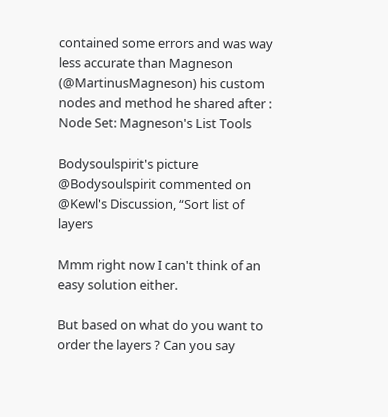contained some errors and was way less accurate than Magneson (@MartinusMagneson) his custom nodes and method he shared after : Node Set: Magneson's List Tools

Bodysoulspirit's picture
@Bodysoulspirit commented on @Kewl's Discussion, “Sort list of layers

Mmm right now I can't think of an easy solution either.

But based on what do you want to order the layers ? Can you say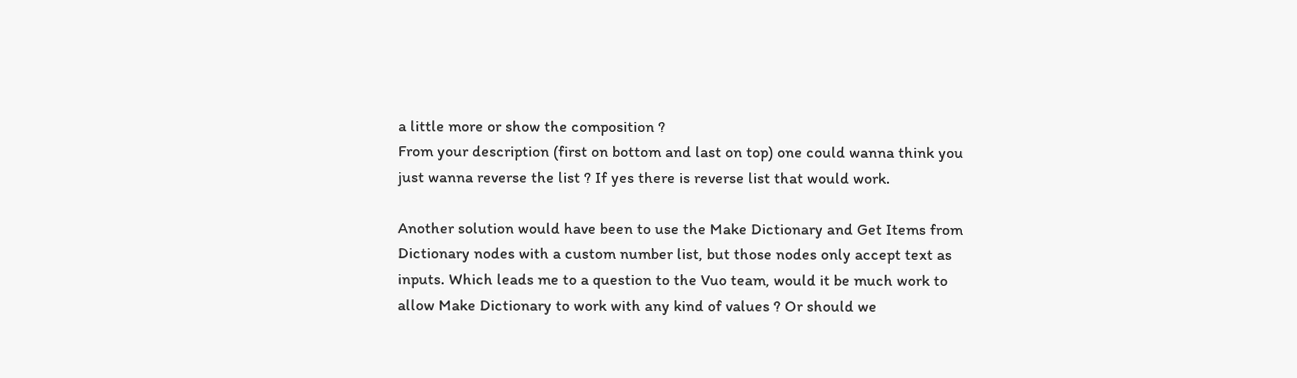a little more or show the composition ?
From your description (first on bottom and last on top) one could wanna think you just wanna reverse the list ? If yes there is reverse list that would work.

Another solution would have been to use the Make Dictionary and Get Items from Dictionary nodes with a custom number list, but those nodes only accept text as inputs. Which leads me to a question to the Vuo team, would it be much work to allow Make Dictionary to work with any kind of values ? Or should we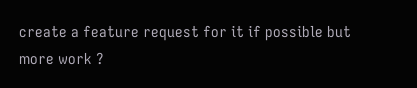create a feature request for it if possible but more work ?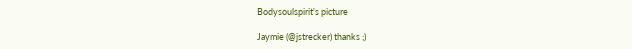Bodysoulspirit's picture

Jaymie (@jstrecker) thanks ;)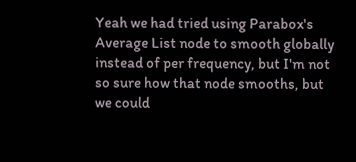Yeah we had tried using Parabox's Average List node to smooth globally instead of per frequency, but I'm not so sure how that node smooths, but we could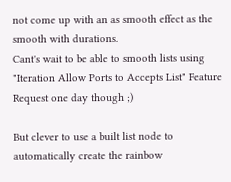not come up with an as smooth effect as the smooth with durations.
Cant's wait to be able to smooth lists using "Iteration Allow Ports to Accepts List" Feature Request one day though ;)

But clever to use a built list node to automatically create the rainbow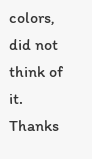colors, did not think of it. Thanks